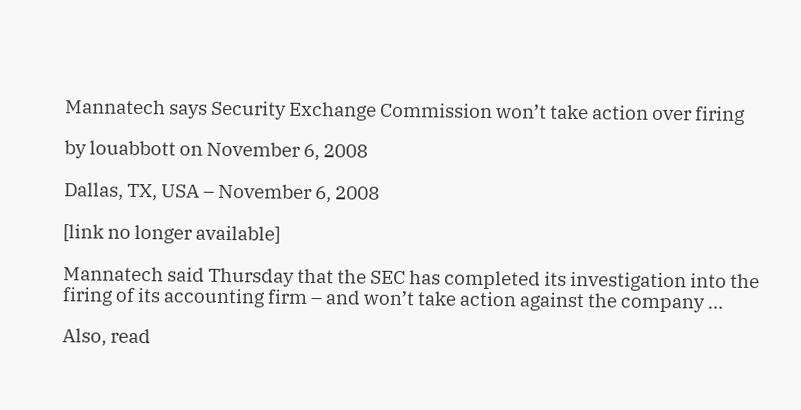Mannatech says Security Exchange Commission won’t take action over firing

by louabbott on November 6, 2008

Dallas, TX, USA – November 6, 2008

[link no longer available]

Mannatech said Thursday that the SEC has completed its investigation into the firing of its accounting firm – and won’t take action against the company …

Also, read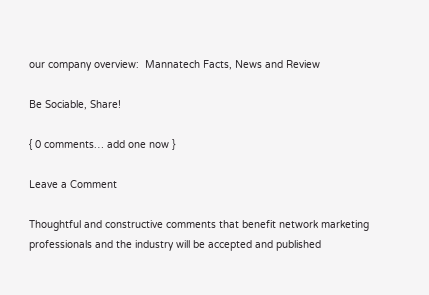our company overview:  Mannatech Facts, News and Review

Be Sociable, Share!

{ 0 comments… add one now }

Leave a Comment

Thoughtful and constructive comments that benefit network marketing professionals and the industry will be accepted and published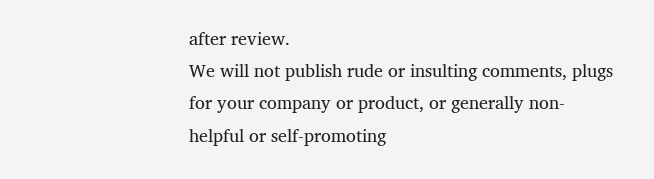after review.
We will not publish rude or insulting comments, plugs for your company or product, or generally non-helpful or self-promoting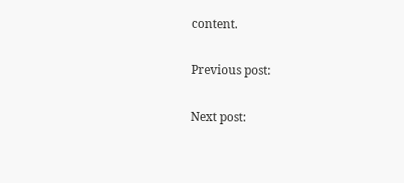content.

Previous post:

Next post: